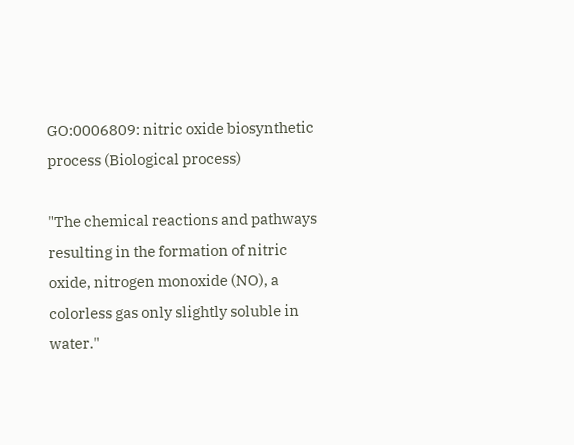GO:0006809: nitric oxide biosynthetic process (Biological process)

"The chemical reactions and pathways resulting in the formation of nitric oxide, nitrogen monoxide (NO), a colorless gas only slightly soluble in water."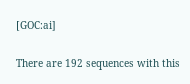[GOC:ai]

There are 192 sequences with this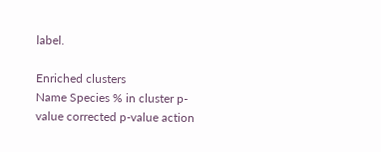label.

Enriched clusters
Name Species % in cluster p-value corrected p-value action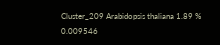Cluster_209 Arabidopsis thaliana 1.89 % 0.009546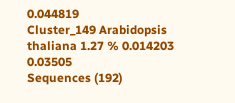0.044819
Cluster_149 Arabidopsis thaliana 1.27 % 0.014203 0.03505
Sequences (192)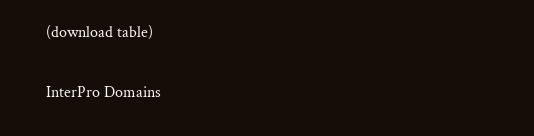(download table)

InterPro Domains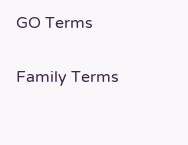GO Terms

Family Terms